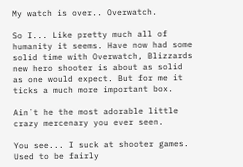My watch is over.. Overwatch.

So I... Like pretty much all of humanity it seems. Have now had some solid time with Overwatch, Blizzards new hero shooter is about as solid as one would expect. But for me it ticks a much more important box.

Ain´t he the most adorable little crazy mercenary you ever seen.

You see... I suck at shooter games. Used to be fairly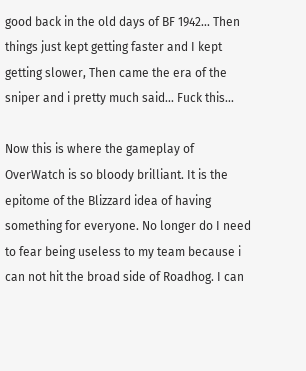good back in the old days of BF 1942... Then things just kept getting faster and I kept getting slower, Then came the era of the sniper and i pretty much said... Fuck this...

Now this is where the gameplay of OverWatch is so bloody brilliant. It is the epitome of the Blizzard idea of having something for everyone. No longer do I need to fear being useless to my team because i can not hit the broad side of Roadhog. I can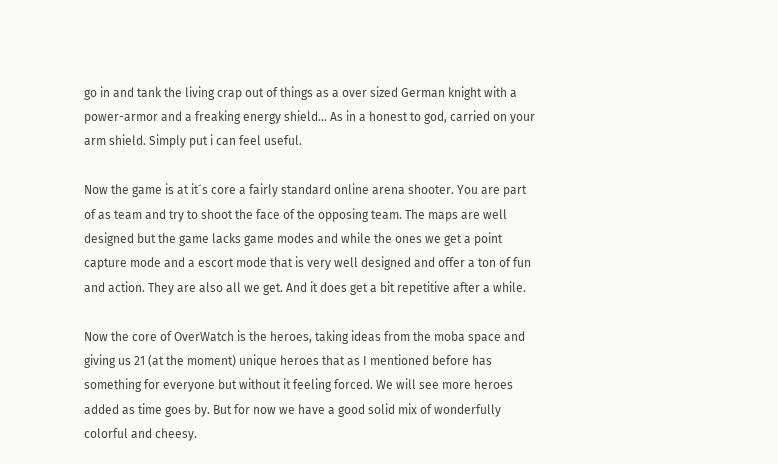go in and tank the living crap out of things as a over sized German knight with a power-armor and a freaking energy shield... As in a honest to god, carried on your arm shield. Simply put i can feel useful.

Now the game is at it´s core a fairly standard online arena shooter. You are part of as team and try to shoot the face of the opposing team. The maps are well designed but the game lacks game modes and while the ones we get a point capture mode and a escort mode that is very well designed and offer a ton of fun and action. They are also all we get. And it does get a bit repetitive after a while.

Now the core of OverWatch is the heroes, taking ideas from the moba space and giving us 21 (at the moment) unique heroes that as I mentioned before has something for everyone but without it feeling forced. We will see more heroes added as time goes by. But for now we have a good solid mix of wonderfully colorful and cheesy.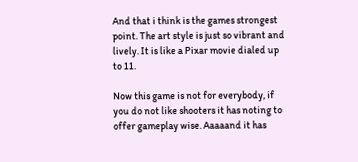And that i think is the games strongest point. The art style is just so vibrant and lively. It is like a Pixar movie dialed up to 11.

Now this game is not for everybody, if you do not like shooters it has noting to offer gameplay wise. Aaaaand it has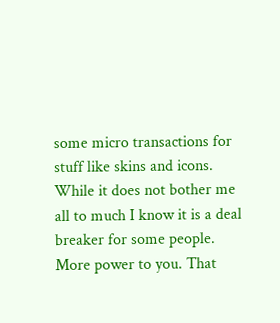some micro transactions for stuff like skins and icons. While it does not bother me all to much I know it is a deal breaker for some people. More power to you. That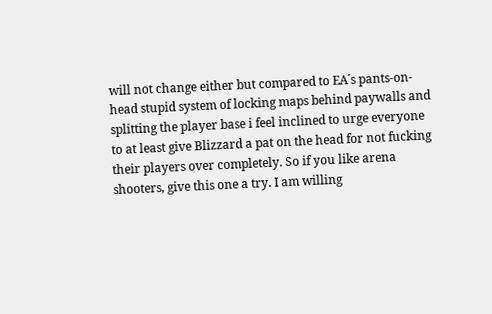will not change either but compared to EA´s pants-on-head stupid system of locking maps behind paywalls and splitting the player base i feel inclined to urge everyone to at least give Blizzard a pat on the head for not fucking their players over completely. So if you like arena shooters, give this one a try. I am willing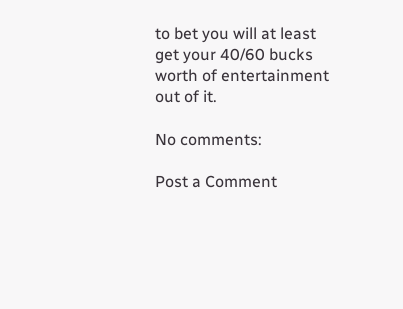to bet you will at least get your 40/60 bucks worth of entertainment out of it.

No comments:

Post a Comment